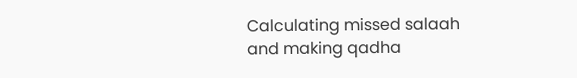Calculating missed salaah and making qadha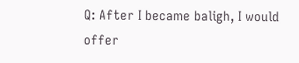Q: After I became baligh, I would offer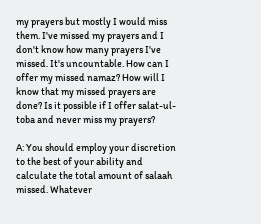my prayers but mostly I would miss them. I've missed my prayers and I don't know how many prayers I've missed. It's uncountable. How can I offer my missed namaz? How will I know that my missed prayers are done? Is it possible if I offer salat-ul-toba and never miss my prayers?

A: You should employ your discretion to the best of your ability and calculate the total amount of salaah missed. Whatever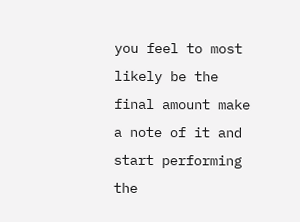you feel to most likely be the final amount make a note of it and start performing the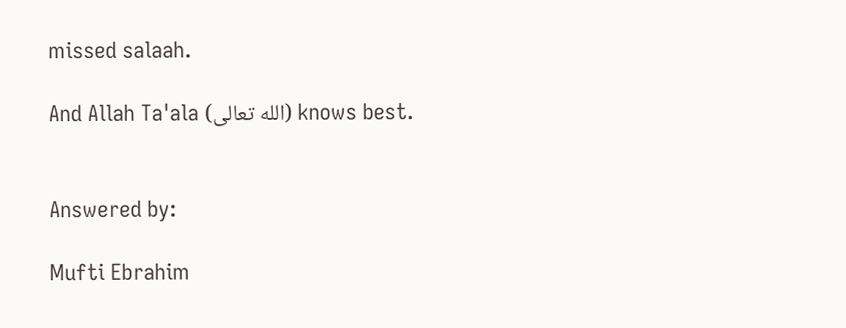missed salaah.

And Allah Ta'ala (الله تعالى) knows best.


Answered by:

Mufti Ebrahim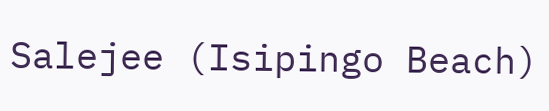Salejee (Isipingo Beach)